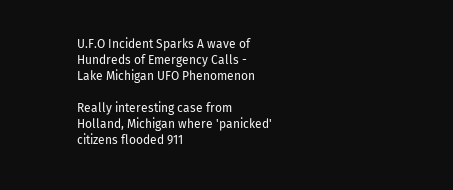U.F.O Incident Sparks A wave of Hundreds of Emergency Calls - Lake Michigan UFO Phenomenon

Really interesting case from Holland, Michigan where 'panicked' citizens flooded 911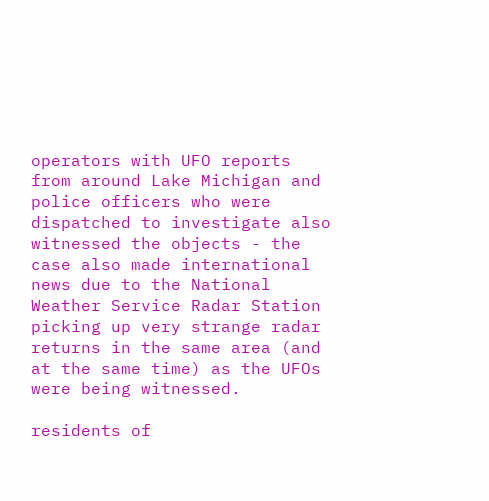operators with UFO reports from around Lake Michigan and police officers who were dispatched to investigate also witnessed the objects - the case also made international news due to the National Weather Service Radar Station picking up very strange radar returns in the same area (and at the same time) as the UFOs were being witnessed.

residents of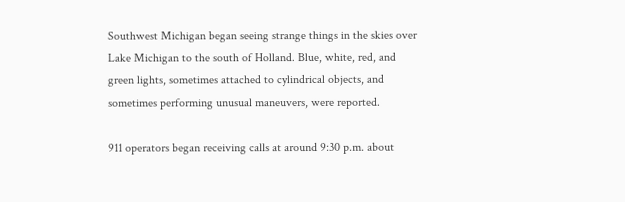Southwest Michigan began seeing strange things in the skies over Lake Michigan to the south of Holland. Blue, white, red, and green lights, sometimes attached to cylindrical objects, and sometimes performing unusual maneuvers, were reported.

911 operators began receiving calls at around 9:30 p.m. about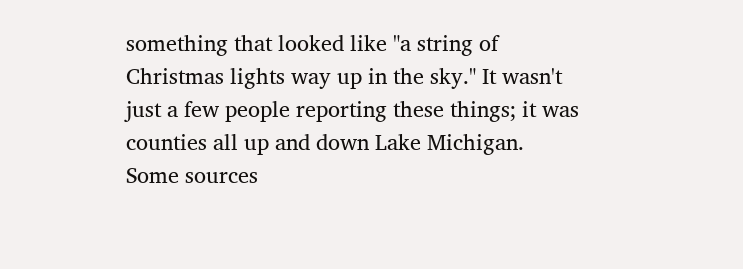something that looked like "a string of Christmas lights way up in the sky." It wasn't just a few people reporting these things; it was counties all up and down Lake Michigan. Some sources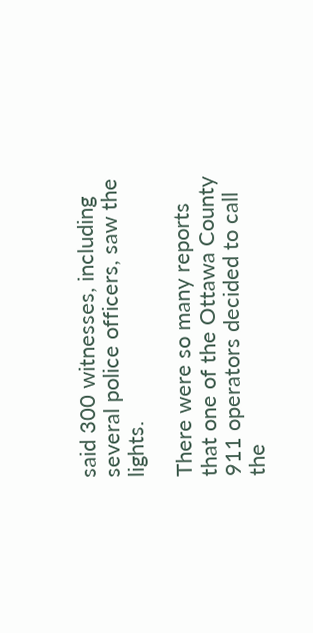said 300 witnesses, including several police officers, saw the lights.

There were so many reports that one of the Ottawa County 911 operators decided to call the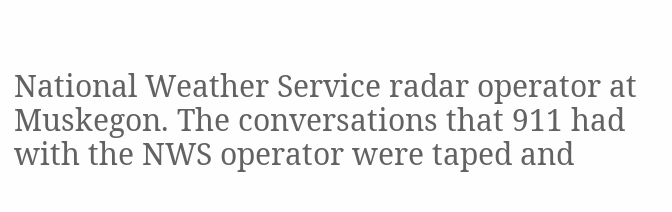National Weather Service radar operator at Muskegon. The conversations that 911 had with the NWS operator were taped and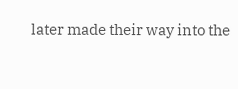later made their way into the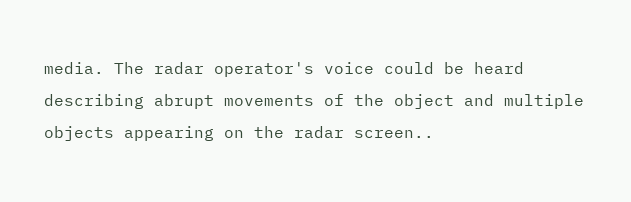media. The radar operator's voice could be heard describing abrupt movements of the object and multiple objects appearing on the radar screen..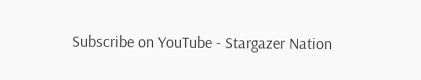Subscribe on YouTube - Stargazer Nation